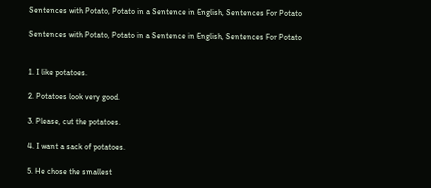Sentences with Potato, Potato in a Sentence in English, Sentences For Potato

Sentences with Potato, Potato in a Sentence in English, Sentences For Potato


1. I like potatoes.

2. Potatoes look very good.

3. Please, cut the potatoes.

4. I want a sack of potatoes.

5. He chose the smallest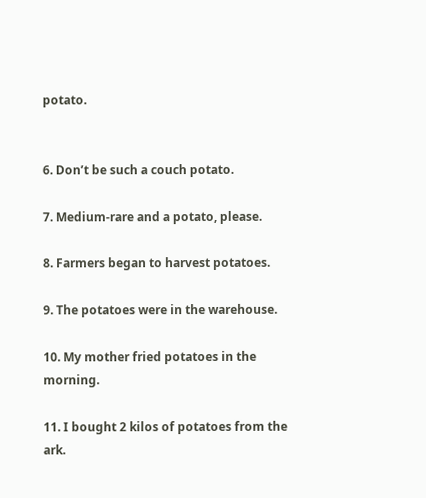potato.


6. Don’t be such a couch potato.

7. Medium-rare and a potato, please.

8. Farmers began to harvest potatoes.

9. The potatoes were in the warehouse.

10. My mother fried potatoes in the morning.

11. I bought 2 kilos of potatoes from the ark.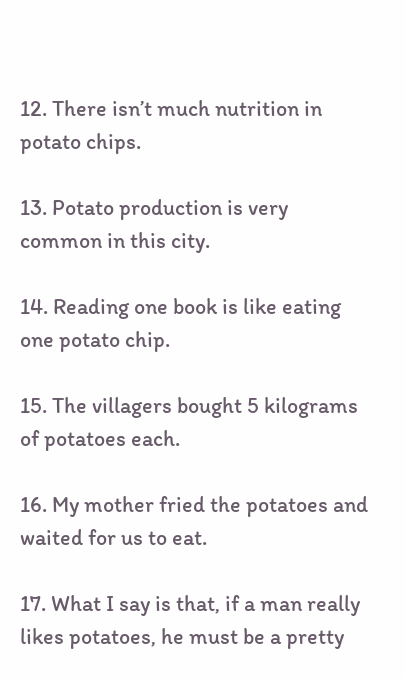12. There isn’t much nutrition in potato chips.

13. Potato production is very common in this city.

14. Reading one book is like eating one potato chip.

15. The villagers bought 5 kilograms of potatoes each.

16. My mother fried the potatoes and waited for us to eat.

17. What I say is that, if a man really likes potatoes, he must be a pretty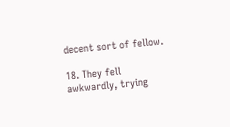decent sort of fellow.

18. They fell awkwardly, trying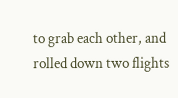to grab each other, and rolled down two flights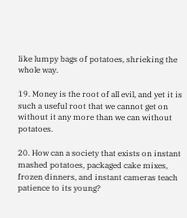like lumpy bags of potatoes, shrieking the whole way.

19. Money is the root of all evil, and yet it is such a useful root that we cannot get on without it any more than we can without potatoes.

20. How can a society that exists on instant mashed potatoes, packaged cake mixes, frozen dinners, and instant cameras teach patience to its young?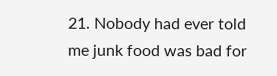21. Nobody had ever told me junk food was bad for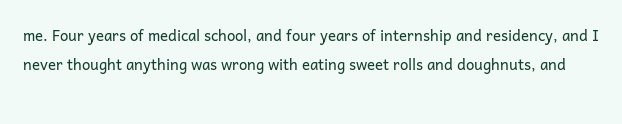me. Four years of medical school, and four years of internship and residency, and I never thought anything was wrong with eating sweet rolls and doughnuts, and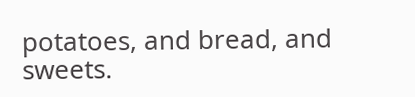potatoes, and bread, and sweets.